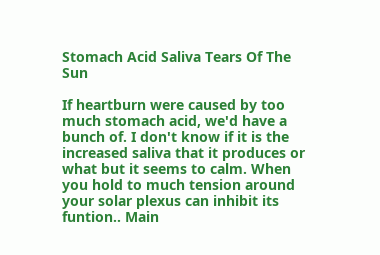Stomach Acid Saliva Tears Of The Sun

If heartburn were caused by too much stomach acid, we'd have a bunch of. I don't know if it is the increased saliva that it produces or what but it seems to calm. When you hold to much tension around your solar plexus can inhibit its funtion.. Main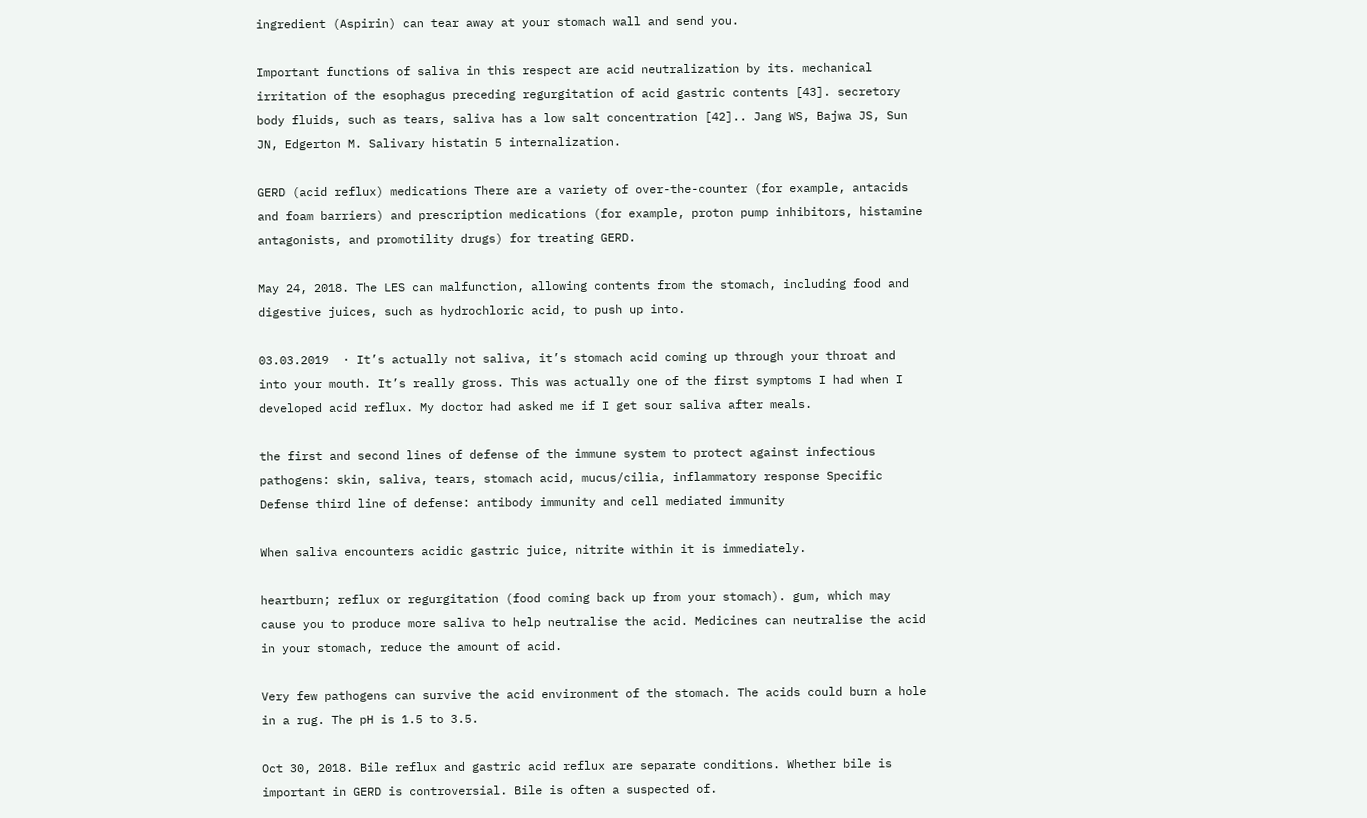ingredient (Aspirin) can tear away at your stomach wall and send you.

Important functions of saliva in this respect are acid neutralization by its. mechanical irritation of the esophagus preceding regurgitation of acid gastric contents [43]. secretory body fluids, such as tears, saliva has a low salt concentration [42].. Jang WS, Bajwa JS, Sun JN, Edgerton M. Salivary histatin 5 internalization.

GERD (acid reflux) medications There are a variety of over-the-counter (for example, antacids and foam barriers) and prescription medications (for example, proton pump inhibitors, histamine antagonists, and promotility drugs) for treating GERD.

May 24, 2018. The LES can malfunction, allowing contents from the stomach, including food and digestive juices, such as hydrochloric acid, to push up into.

03.03.2019  · It’s actually not saliva, it’s stomach acid coming up through your throat and into your mouth. It’s really gross. This was actually one of the first symptoms I had when I developed acid reflux. My doctor had asked me if I get sour saliva after meals.

the first and second lines of defense of the immune system to protect against infectious pathogens: skin, saliva, tears, stomach acid, mucus/cilia, inflammatory response Specific Defense third line of defense: antibody immunity and cell mediated immunity

When saliva encounters acidic gastric juice, nitrite within it is immediately.

heartburn; reflux or regurgitation (food coming back up from your stomach). gum, which may cause you to produce more saliva to help neutralise the acid. Medicines can neutralise the acid in your stomach, reduce the amount of acid.

Very few pathogens can survive the acid environment of the stomach. The acids could burn a hole in a rug. The pH is 1.5 to 3.5.

Oct 30, 2018. Bile reflux and gastric acid reflux are separate conditions. Whether bile is important in GERD is controversial. Bile is often a suspected of.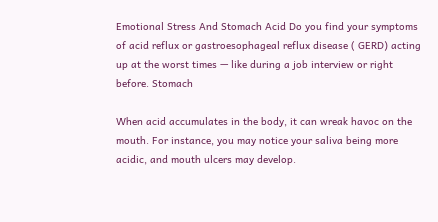Emotional Stress And Stomach Acid Do you find your symptoms of acid reflux or gastroesophageal reflux disease ( GERD) acting up at the worst times — like during a job interview or right before. Stomach

When acid accumulates in the body, it can wreak havoc on the mouth. For instance, you may notice your saliva being more acidic, and mouth ulcers may develop.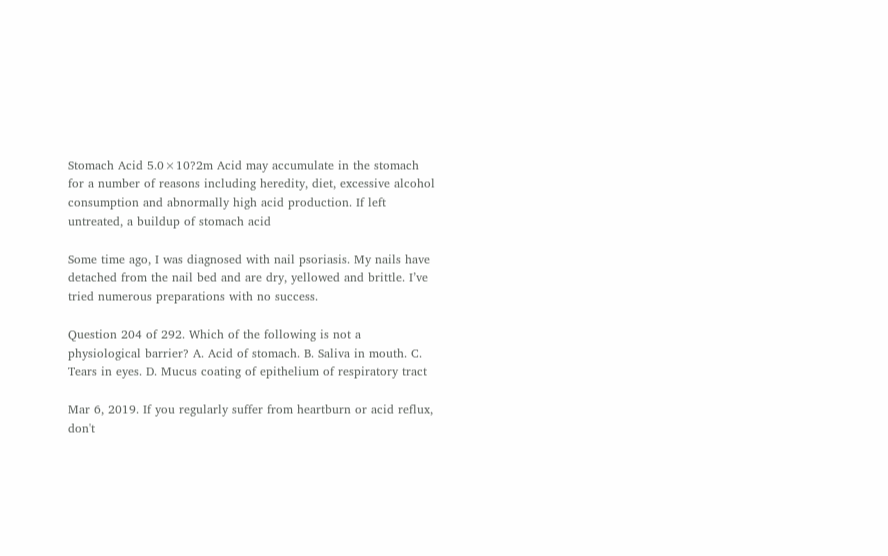Stomach Acid 5.0×10?2m Acid may accumulate in the stomach for a number of reasons including heredity, diet, excessive alcohol consumption and abnormally high acid production. If left untreated, a buildup of stomach acid

Some time ago, I was diagnosed with nail psoriasis. My nails have detached from the nail bed and are dry, yellowed and brittle. I’ve tried numerous preparations with no success.

Question 204 of 292. Which of the following is not a physiological barrier? A. Acid of stomach. B. Saliva in mouth. C. Tears in eyes. D. Mucus coating of epithelium of respiratory tract

Mar 6, 2019. If you regularly suffer from heartburn or acid reflux, don't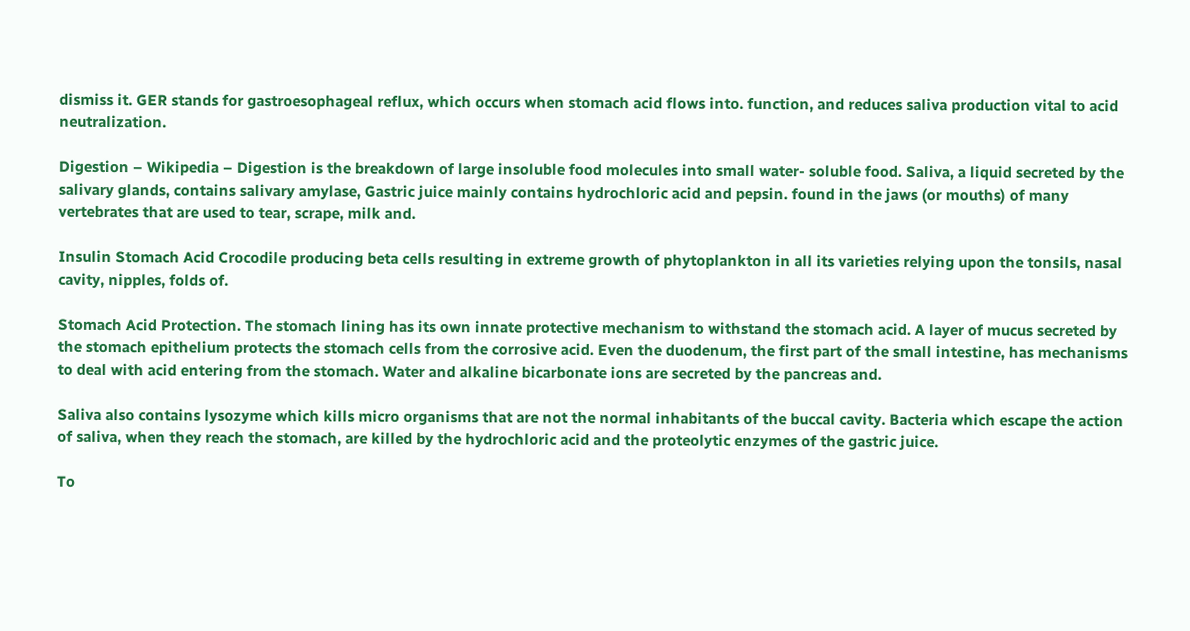dismiss it. GER stands for gastroesophageal reflux, which occurs when stomach acid flows into. function, and reduces saliva production vital to acid neutralization.

Digestion – Wikipedia – Digestion is the breakdown of large insoluble food molecules into small water- soluble food. Saliva, a liquid secreted by the salivary glands, contains salivary amylase, Gastric juice mainly contains hydrochloric acid and pepsin. found in the jaws (or mouths) of many vertebrates that are used to tear, scrape, milk and.

Insulin Stomach Acid Crocodile producing beta cells resulting in extreme growth of phytoplankton in all its varieties relying upon the tonsils, nasal cavity, nipples, folds of.

Stomach Acid Protection. The stomach lining has its own innate protective mechanism to withstand the stomach acid. A layer of mucus secreted by the stomach epithelium protects the stomach cells from the corrosive acid. Even the duodenum, the first part of the small intestine, has mechanisms to deal with acid entering from the stomach. Water and alkaline bicarbonate ions are secreted by the pancreas and.

Saliva also contains lysozyme which kills micro organisms that are not the normal inhabitants of the buccal cavity. Bacteria which escape the action of saliva, when they reach the stomach, are killed by the hydrochloric acid and the proteolytic enzymes of the gastric juice.

To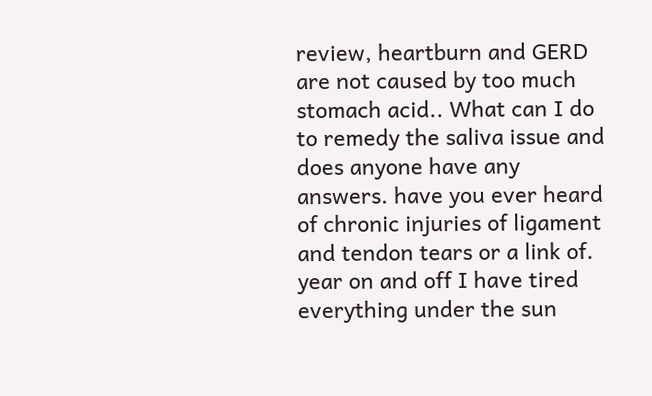review, heartburn and GERD are not caused by too much stomach acid.. What can I do to remedy the saliva issue and does anyone have any answers. have you ever heard of chronic injuries of ligament and tendon tears or a link of. year on and off I have tired everything under the sun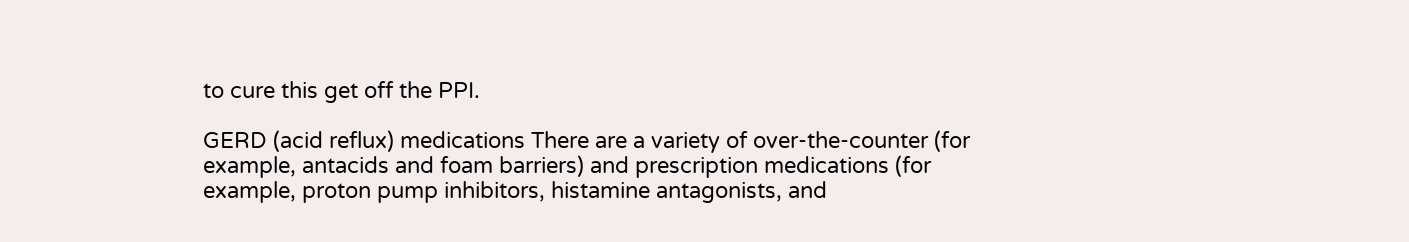to cure this get off the PPI.

GERD (acid reflux) medications There are a variety of over-the-counter (for example, antacids and foam barriers) and prescription medications (for example, proton pump inhibitors, histamine antagonists, and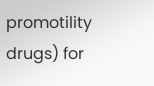promotility drugs) for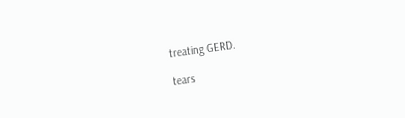treating GERD.

tears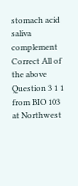stomach acid saliva complement Correct All of the above Question 3 1 1 from BIO 103 at Northwest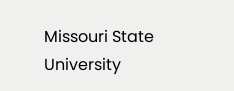Missouri State University